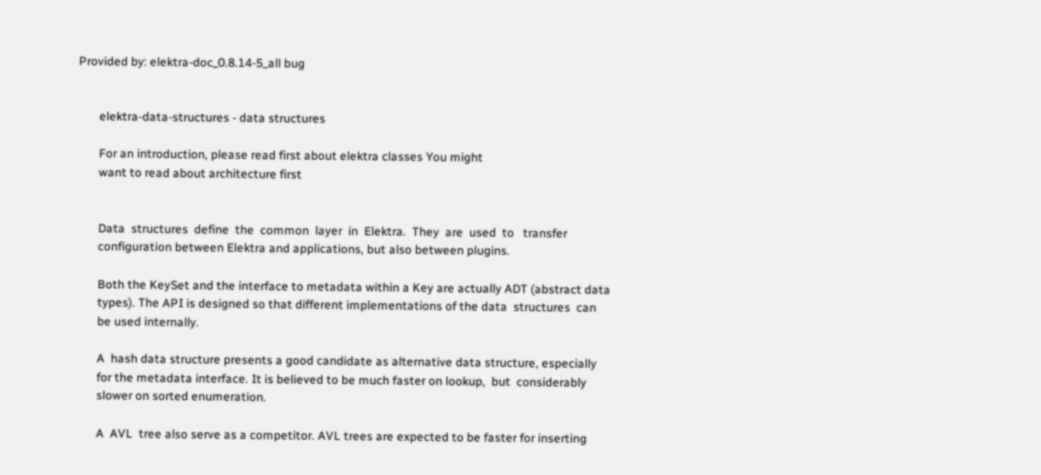Provided by: elektra-doc_0.8.14-5_all bug


       elektra-data-structures - data structures

       For an introduction, please read first about elektra classes You might
       want to read about architecture first


       Data  structures  define  the  common  layer  in  Elektra.  They  are  used  to   transfer
       configuration between Elektra and applications, but also between plugins.

       Both the KeySet and the interface to metadata within a Key are actually ADT (abstract data
       types). The API is designed so that different implementations of the data  structures  can
       be used internally.

       A  hash data structure presents a good candidate as alternative data structure, especially
       for the metadata interface. It is believed to be much faster on lookup,  but  considerably
       slower on sorted enumeration.

       A  AVL  tree also serve as a competitor. AVL trees are expected to be faster for inserting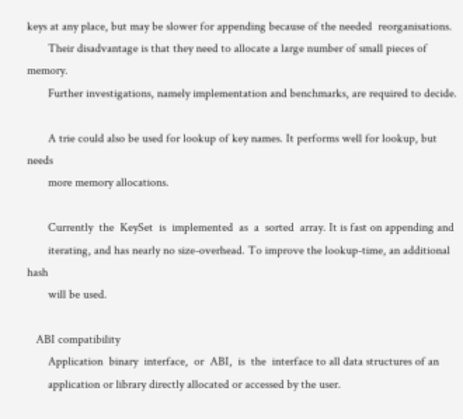keys at any place, but may be slower for appending because of the needed  reorganisations.
       Their disadvantage is that they need to allocate a large number of small pieces of memory.
       Further investigations, namely implementation and benchmarks, are required to decide.

       A trie could also be used for lookup of key names. It performs well for lookup, but  needs
       more memory allocations.

       Currently  the  KeySet  is  implemented  as  a  sorted  array. It is fast on appending and
       iterating, and has nearly no size-overhead. To improve the lookup-time, an additional hash
       will be used.

   ABI compatibility
       Application  binary  interface,  or  ABI,  is  the  interface to all data structures of an
       application or library directly allocated or accessed by the user.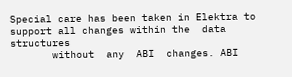Special care has been taken in Elektra to support all changes within the  data  structures
       without  any  ABI  changes. ABI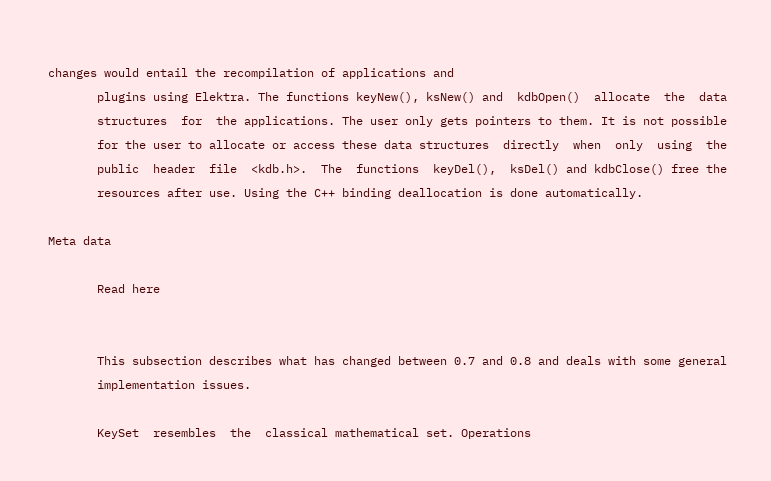changes would entail the recompilation of applications and
       plugins using Elektra. The functions keyNew(), ksNew() and  kdbOpen()  allocate  the  data
       structures  for  the applications. The user only gets pointers to them. It is not possible
       for the user to allocate or access these data structures  directly  when  only  using  the
       public  header  file  <kdb.h>.  The  functions  keyDel(),  ksDel() and kdbClose() free the
       resources after use. Using the C++ binding deallocation is done automatically.

Meta data

       Read here


       This subsection describes what has changed between 0.7 and 0.8 and deals with some general
       implementation issues.

       KeySet  resembles  the  classical mathematical set. Operations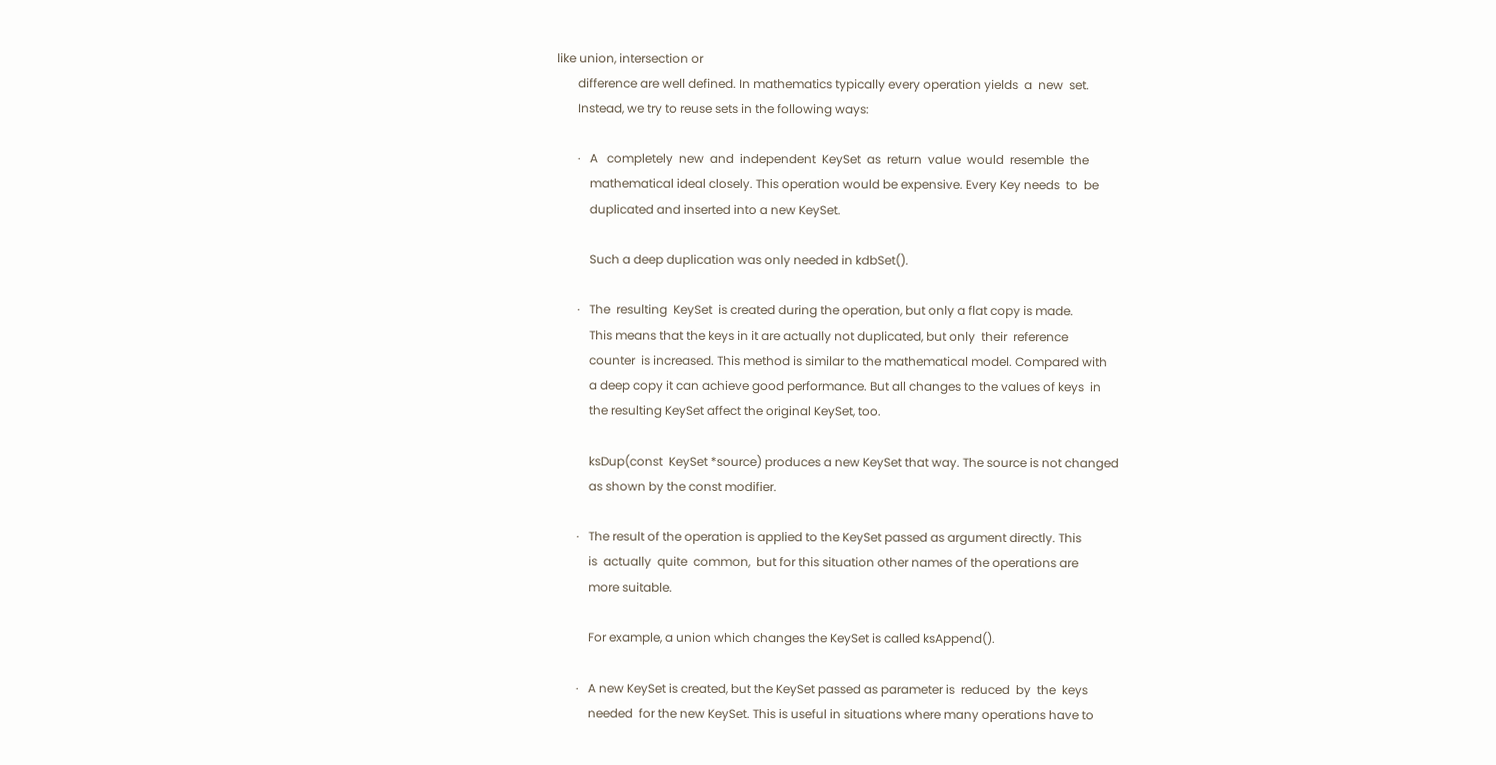like union, intersection or
       difference are well defined. In mathematics typically every operation yields  a  new  set.
       Instead, we try to reuse sets in the following ways:

       ·   A   completely  new  and  independent  KeySet  as  return  value  would  resemble  the
           mathematical ideal closely. This operation would be expensive. Every Key needs  to  be
           duplicated and inserted into a new KeySet.

           Such a deep duplication was only needed in kdbSet().

       ·   The  resulting  KeySet  is created during the operation, but only a flat copy is made.
           This means that the keys in it are actually not duplicated, but only  their  reference
           counter  is increased. This method is similar to the mathematical model. Compared with
           a deep copy it can achieve good performance. But all changes to the values of keys  in
           the resulting KeySet affect the original KeySet, too.

           ksDup(const  KeySet *source) produces a new KeySet that way. The source is not changed
           as shown by the const modifier.

       ·   The result of the operation is applied to the KeySet passed as argument directly. This
           is  actually  quite  common,  but for this situation other names of the operations are
           more suitable.

           For example, a union which changes the KeySet is called ksAppend().

       ·   A new KeySet is created, but the KeySet passed as parameter is  reduced  by  the  keys
           needed  for the new KeySet. This is useful in situations where many operations have to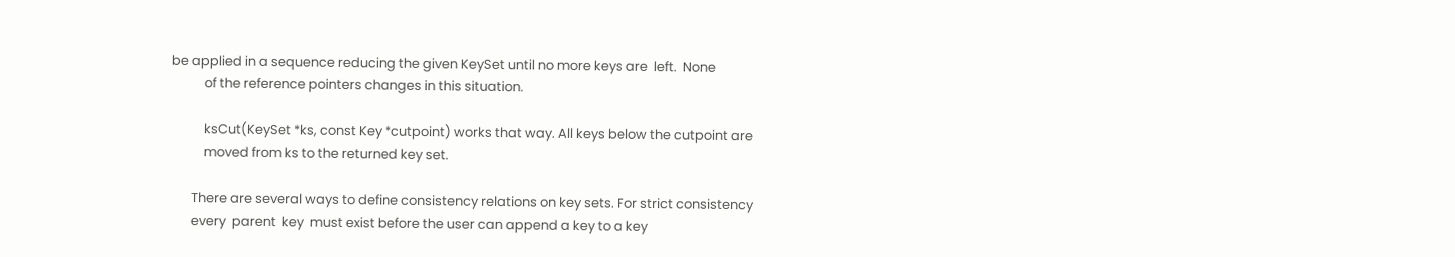be applied in a sequence reducing the given KeySet until no more keys are  left.  None
           of the reference pointers changes in this situation.

           ksCut(KeySet *ks, const Key *cutpoint) works that way. All keys below the cutpoint are
           moved from ks to the returned key set.

       There are several ways to define consistency relations on key sets. For strict consistency
       every  parent  key  must exist before the user can append a key to a key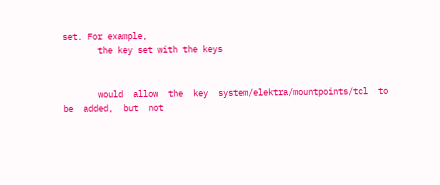set. For example,
       the key set with the keys


       would  allow  the  key  system/elektra/mountpoints/tcl  to  be  added,  but  not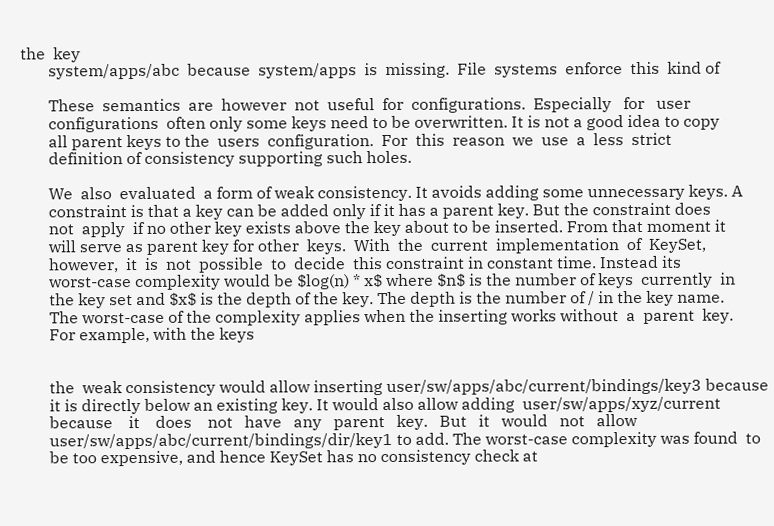the  key
       system/apps/abc  because  system/apps  is  missing.  File  systems  enforce  this  kind of

       These  semantics  are  however  not  useful  for  configurations.  Especially   for   user
       configurations  often only some keys need to be overwritten. It is not a good idea to copy
       all parent keys to the  users  configuration.  For  this  reason  we  use  a  less  strict
       definition of consistency supporting such holes.

       We  also  evaluated  a form of weak consistency. It avoids adding some unnecessary keys. A
       constraint is that a key can be added only if it has a parent key. But the constraint does
       not  apply  if no other key exists above the key about to be inserted. From that moment it
       will serve as parent key for other  keys.  With  the  current  implementation  of  KeySet,
       however,  it  is  not  possible  to  decide  this constraint in constant time. Instead its
       worst-case complexity would be $log(n) * x$ where $n$ is the number of keys  currently  in
       the key set and $x$ is the depth of the key. The depth is the number of / in the key name.
       The worst-case of the complexity applies when the inserting works without  a  parent  key.
       For example, with the keys


       the  weak consistency would allow inserting user/sw/apps/abc/current/bindings/key3 because
       it is directly below an existing key. It would also allow adding  user/sw/apps/xyz/current
       because    it    does    not   have   any   parent   key.   But   it   would   not   allow
       user/sw/apps/abc/current/bindings/dir/key1 to add. The worst-case complexity was found  to
       be too expensive, and hence KeySet has no consistency check at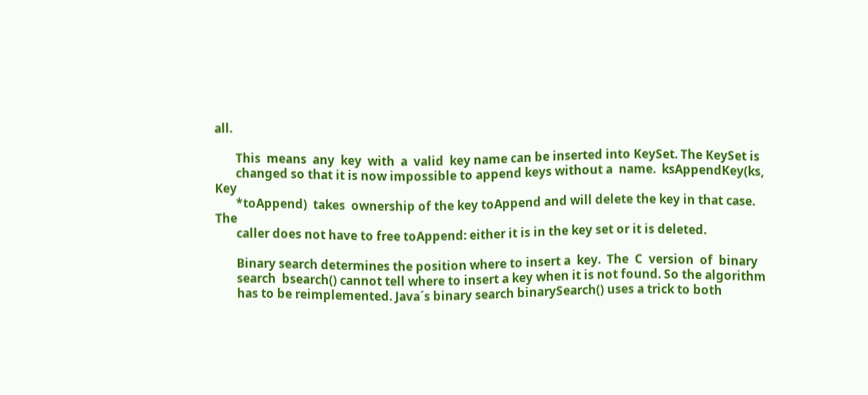all.

       This  means  any  key  with  a  valid  key name can be inserted into KeySet. The KeySet is
       changed so that it is now impossible to append keys without a  name.  ksAppendKey(ks,  Key
       *toAppend)  takes  ownership of the key toAppend and will delete the key in that case. The
       caller does not have to free toAppend: either it is in the key set or it is deleted.

       Binary search determines the position where to insert a  key.  The  C  version  of  binary
       search  bsearch() cannot tell where to insert a key when it is not found. So the algorithm
       has to be reimplemented. Java´s binary search binarySearch() uses a trick to both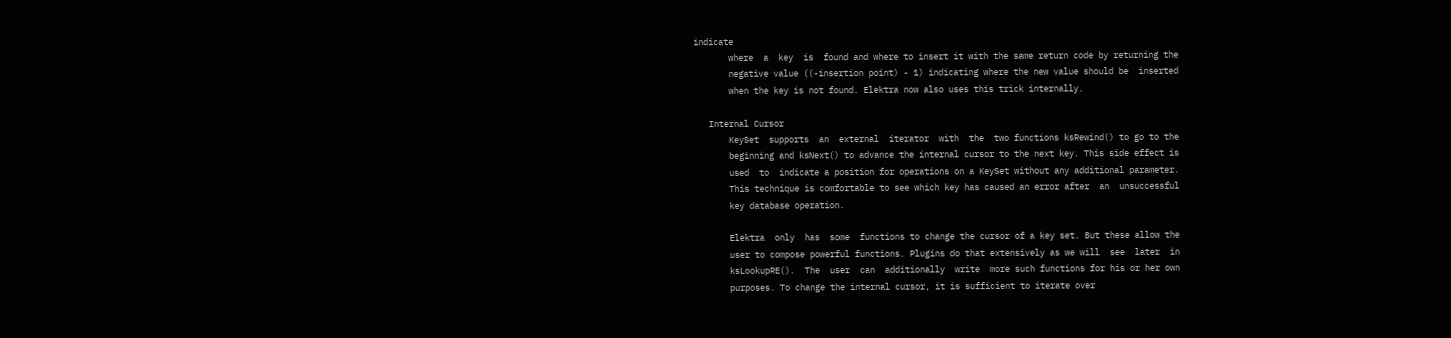indicate
       where  a  key  is  found and where to insert it with the same return code by returning the
       negative value ((-insertion point) - 1) indicating where the new value should be  inserted
       when the key is not found. Elektra now also uses this trick internally.

   Internal Cursor
       KeySet  supports  an  external  iterator  with  the  two functions ksRewind() to go to the
       beginning and ksNext() to advance the internal cursor to the next key. This side effect is
       used  to  indicate a position for operations on a KeySet without any additional parameter.
       This technique is comfortable to see which key has caused an error after  an  unsuccessful
       key database operation.

       Elektra  only  has  some  functions to change the cursor of a key set. But these allow the
       user to compose powerful functions. Plugins do that extensively as we will  see  later  in
       ksLookupRE().  The  user  can  additionally  write  more such functions for his or her own
       purposes. To change the internal cursor, it is sufficient to iterate over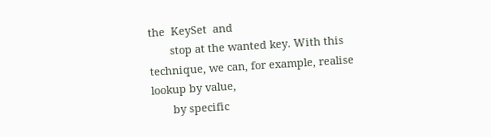the  KeySet  and
       stop at the wanted key. With this technique, we can, for example, realise lookup by value,
       by specific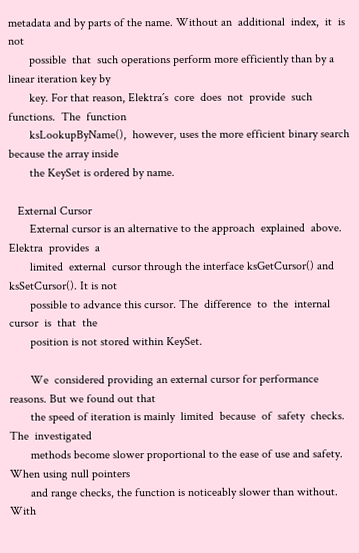metadata and by parts of the name. Without an  additional  index,  it  is  not
       possible  that  such operations perform more efficiently than by a linear iteration key by
       key. For that reason, Elektra´s  core  does  not  provide  such  functions.  The  function
       ksLookupByName(),  however, uses the more efficient binary search because the array inside
       the KeySet is ordered by name.

   External Cursor
       External cursor is an alternative to the approach  explained  above.  Elektra  provides  a
       limited  external  cursor through the interface ksGetCursor() and ksSetCursor(). It is not
       possible to advance this cursor. The  difference  to  the  internal  cursor  is  that  the
       position is not stored within KeySet.

       We  considered providing an external cursor for performance reasons. But we found out that
       the speed of iteration is mainly  limited  because  of  safety  checks.  The  investigated
       methods become slower proportional to the ease of use and safety. When using null pointers
       and range checks, the function is noticeably slower than without. With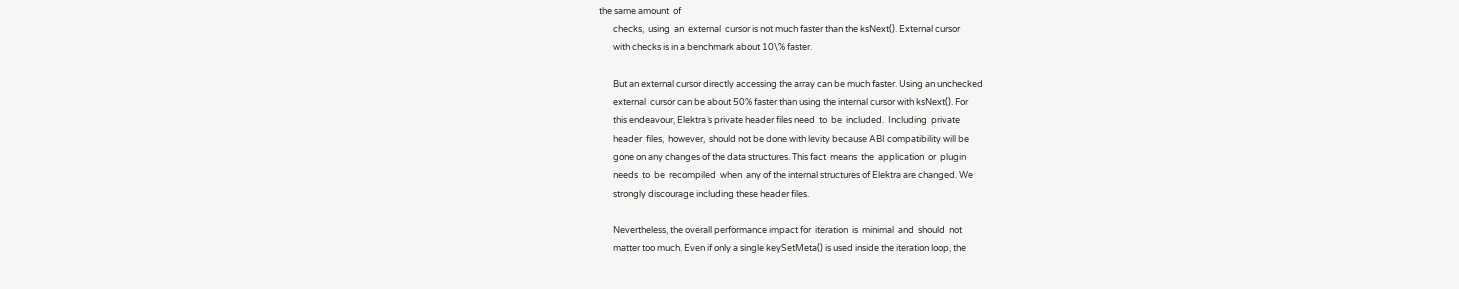the same amount  of
       checks,  using  an  external  cursor is not much faster than the ksNext(). External cursor
       with checks is in a benchmark about 10\% faster.

       But an external cursor directly accessing the array can be much faster. Using an unchecked
       external  cursor can be about 50% faster than using the internal cursor with ksNext(). For
       this endeavour, Elektra´s private header files need  to  be  included.  Including  private
       header  files,  however,  should not be done with levity because ABI compatibility will be
       gone on any changes of the data structures. This fact  means  the  application  or  plugin
       needs  to  be  recompiled  when  any of the internal structures of Elektra are changed. We
       strongly discourage including these header files.

       Nevertheless, the overall performance impact for  iteration  is  minimal  and  should  not
       matter too much. Even if only a single keySetMeta() is used inside the iteration loop, the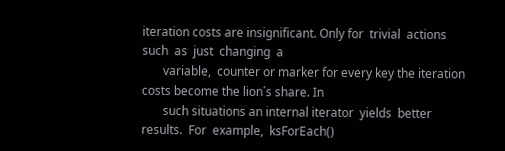iteration costs are insignificant. Only for  trivial  actions  such  as  just  changing  a
       variable,  counter or marker for every key the iteration costs become the lion´s share. In
       such situations an internal iterator  yields  better  results.  For  example,  ksForEach()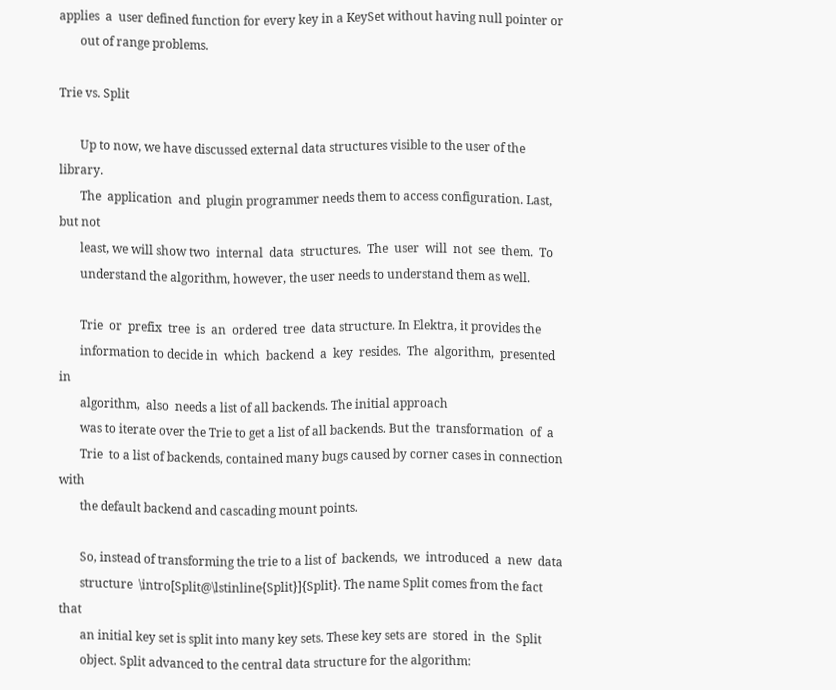applies  a  user defined function for every key in a KeySet without having null pointer or
       out of range problems.

Trie vs. Split

       Up to now, we have discussed external data structures visible to the user of the  library.
       The  application  and  plugin programmer needs them to access configuration. Last, but not
       least, we will show two  internal  data  structures.  The  user  will  not  see  them.  To
       understand the algorithm, however, the user needs to understand them as well.

       Trie  or  prefix  tree  is  an  ordered  tree  data structure. In Elektra, it provides the
       information to decide in  which  backend  a  key  resides.  The  algorithm,  presented  in
       algorithm,  also  needs a list of all backends. The initial approach
       was to iterate over the Trie to get a list of all backends. But the  transformation  of  a
       Trie  to a list of backends, contained many bugs caused by corner cases in connection with
       the default backend and cascading mount points.

       So, instead of transforming the trie to a list of  backends,  we  introduced  a  new  data
       structure  \intro[Split@\lstinline{Split}]{Split}. The name Split comes from the fact that
       an initial key set is split into many key sets. These key sets are  stored  in  the  Split
       object. Split advanced to the central data structure for the algorithm: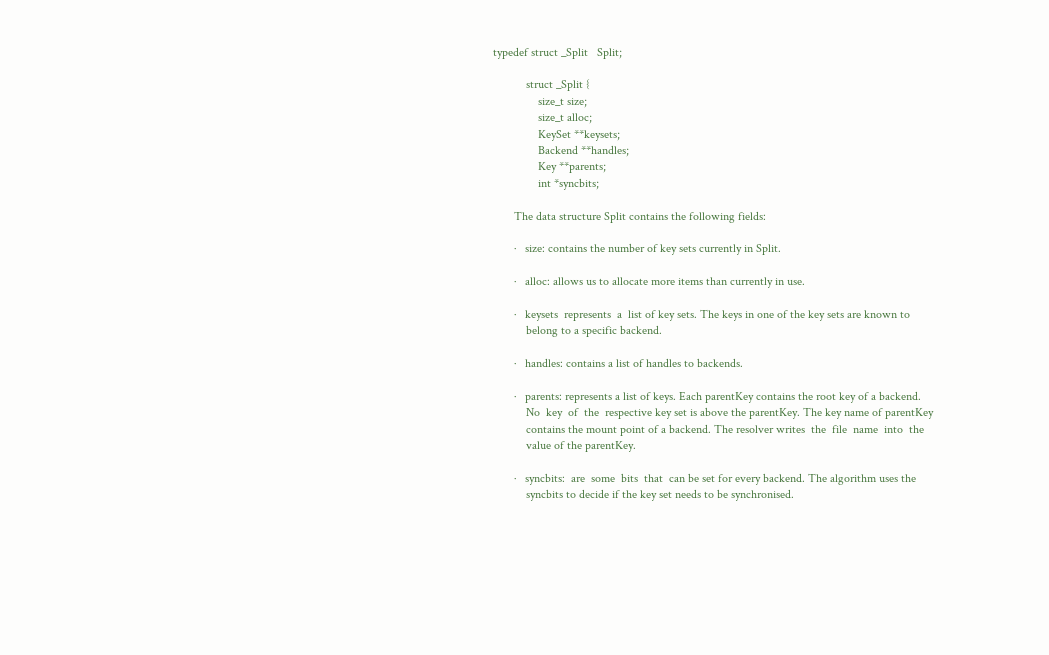typedef struct _Split   Split;

           struct _Split {
               size_t size;
               size_t alloc;
               KeySet **keysets;
               Backend **handles;
               Key **parents;
               int *syncbits;

       The data structure Split contains the following fields:

       ·   size: contains the number of key sets currently in Split.

       ·   alloc: allows us to allocate more items than currently in use.

       ·   keysets  represents  a  list of key sets. The keys in one of the key sets are known to
           belong to a specific backend.

       ·   handles: contains a list of handles to backends.

       ·   parents: represents a list of keys. Each parentKey contains the root key of a backend.
           No  key  of  the  respective key set is above the parentKey. The key name of parentKey
           contains the mount point of a backend. The resolver writes  the  file  name  into  the
           value of the parentKey.

       ·   syncbits:  are  some  bits  that  can be set for every backend. The algorithm uses the
           syncbits to decide if the key set needs to be synchronised.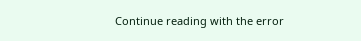Continue reading with the error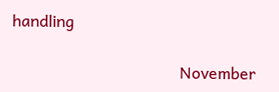handling

                                          November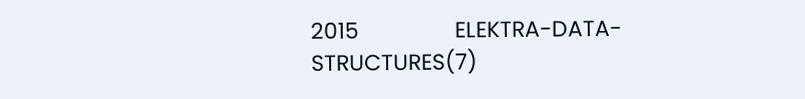2015                ELEKTRA-DATA-STRUCTURES(7)